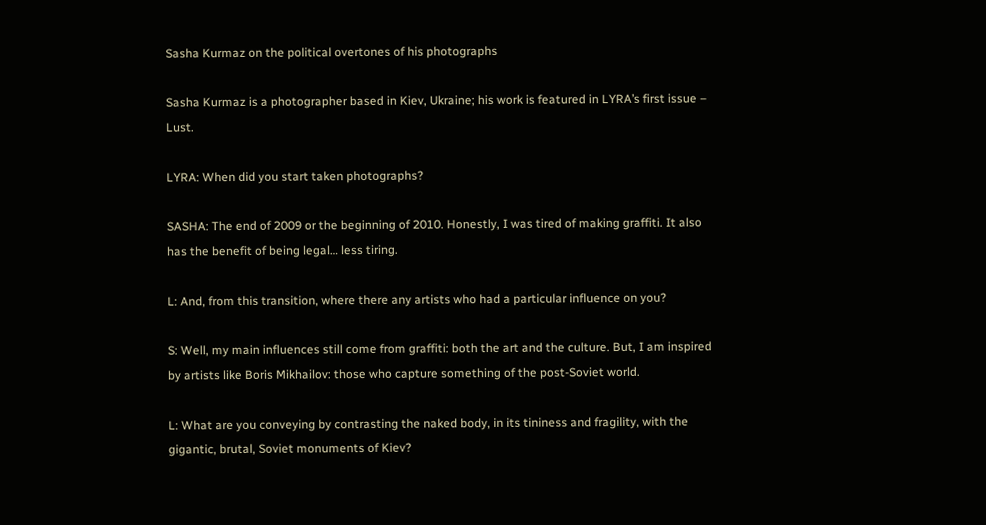Sasha Kurmaz on the political overtones of his photographs

Sasha Kurmaz is a photographer based in Kiev, Ukraine; his work is featured in LYRA’s first issue – Lust.

LYRA: When did you start taken photographs?

SASHA: The end of 2009 or the beginning of 2010. Honestly, I was tired of making graffiti. It also has the benefit of being legal… less tiring.

L: And, from this transition, where there any artists who had a particular influence on you?

S: Well, my main influences still come from graffiti: both the art and the culture. But, I am inspired by artists like Boris Mikhailov: those who capture something of the post-Soviet world.

L: What are you conveying by contrasting the naked body, in its tininess and fragility, with the gigantic, brutal, Soviet monuments of Kiev?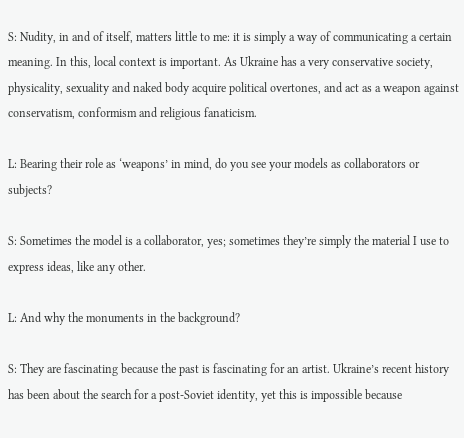S: Nudity, in and of itself, matters little to me: it is simply a way of communicating a certain meaning. In this, local context is important. As Ukraine has a very conservative society, physicality, sexuality and naked body acquire political overtones, and act as a weapon against conservatism, conformism and religious fanaticism.

L: Bearing their role as ‘weapons’ in mind, do you see your models as collaborators or subjects?

S: Sometimes the model is a collaborator, yes; sometimes they’re simply the material I use to express ideas, like any other.

L: And why the monuments in the background?

S: They are fascinating because the past is fascinating for an artist. Ukraine’s recent history has been about the search for a post-Soviet identity, yet this is impossible because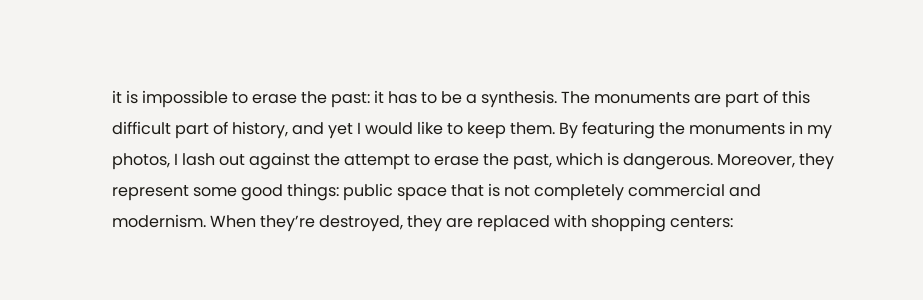it is impossible to erase the past: it has to be a synthesis. The monuments are part of this difficult part of history, and yet I would like to keep them. By featuring the monuments in my photos, I lash out against the attempt to erase the past, which is dangerous. Moreover, they represent some good things: public space that is not completely commercial and modernism. When they’re destroyed, they are replaced with shopping centers: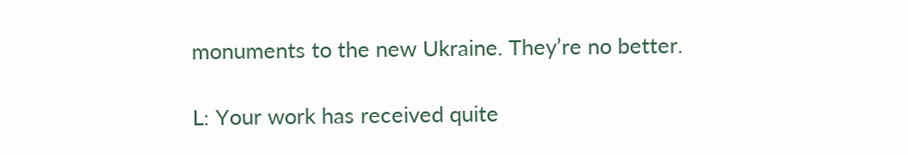monuments to the new Ukraine. They’re no better.

L: Your work has received quite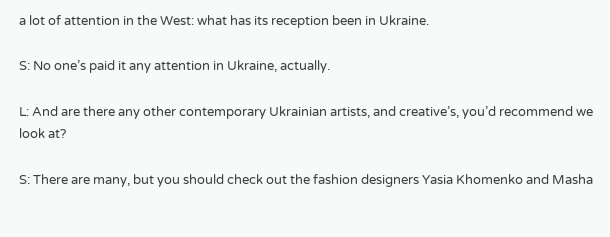a lot of attention in the West: what has its reception been in Ukraine.

S: No one’s paid it any attention in Ukraine, actually.

L: And are there any other contemporary Ukrainian artists, and creative’s, you’d recommend we look at?

S: There are many, but you should check out the fashion designers Yasia Khomenko and Masha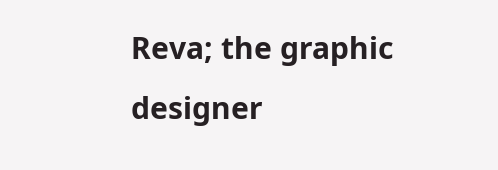Reva; the graphic designer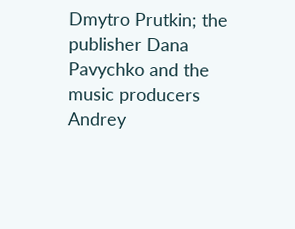Dmytro Prutkin; the publisher Dana Pavychko and the music producers Andrey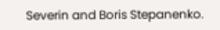Severin and Boris Stepanenko.